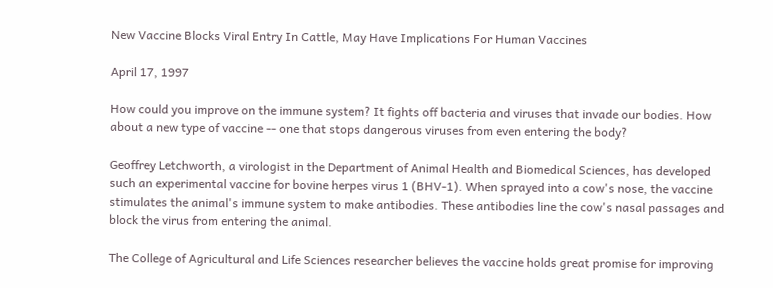New Vaccine Blocks Viral Entry In Cattle, May Have Implications For Human Vaccines

April 17, 1997

How could you improve on the immune system? It fights off bacteria and viruses that invade our bodies. How about a new type of vaccine -- one that stops dangerous viruses from even entering the body?

Geoffrey Letchworth, a virologist in the Department of Animal Health and Biomedical Sciences, has developed such an experimental vaccine for bovine herpes virus 1 (BHV-1). When sprayed into a cow's nose, the vaccine stimulates the animal's immune system to make antibodies. These antibodies line the cow's nasal passages and block the virus from entering the animal.

The College of Agricultural and Life Sciences researcher believes the vaccine holds great promise for improving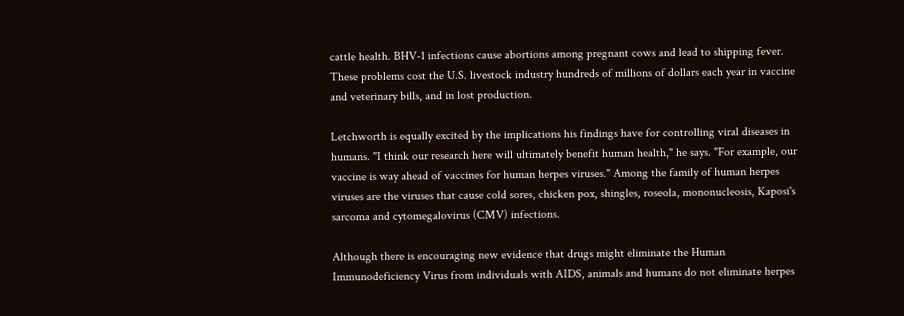cattle health. BHV-1 infections cause abortions among pregnant cows and lead to shipping fever. These problems cost the U.S. livestock industry hundreds of millions of dollars each year in vaccine and veterinary bills, and in lost production.

Letchworth is equally excited by the implications his findings have for controlling viral diseases in humans. "I think our research here will ultimately benefit human health," he says. "For example, our vaccine is way ahead of vaccines for human herpes viruses." Among the family of human herpes viruses are the viruses that cause cold sores, chicken pox, shingles, roseola, mononucleosis, Kaposi's sarcoma and cytomegalovirus (CMV) infections.

Although there is encouraging new evidence that drugs might eliminate the Human Immunodeficiency Virus from individuals with AIDS, animals and humans do not eliminate herpes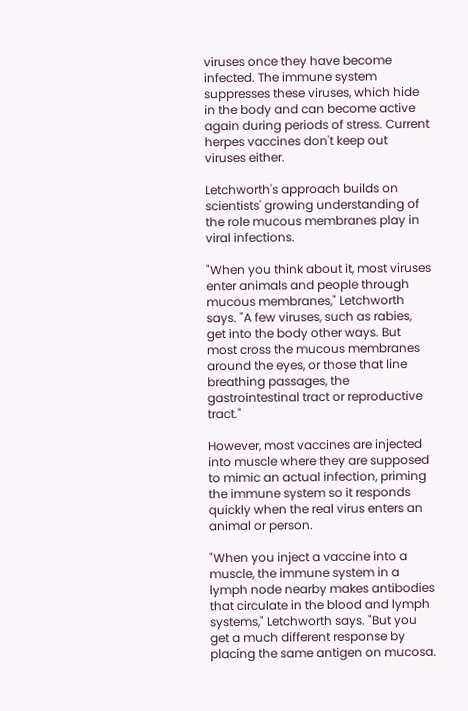viruses once they have become infected. The immune system suppresses these viruses, which hide in the body and can become active again during periods of stress. Current herpes vaccines don't keep out viruses either.

Letchworth's approach builds on scientists' growing understanding of the role mucous membranes play in viral infections.

"When you think about it, most viruses enter animals and people through mucous membranes," Letchworth says. "A few viruses, such as rabies, get into the body other ways. But most cross the mucous membranes around the eyes, or those that line breathing passages, the gastrointestinal tract or reproductive tract."

However, most vaccines are injected into muscle where they are supposed to mimic an actual infection, priming the immune system so it responds quickly when the real virus enters an animal or person.

"When you inject a vaccine into a muscle, the immune system in a lymph node nearby makes antibodies that circulate in the blood and lymph systems," Letchworth says. "But you get a much different response by placing the same antigen on mucosa.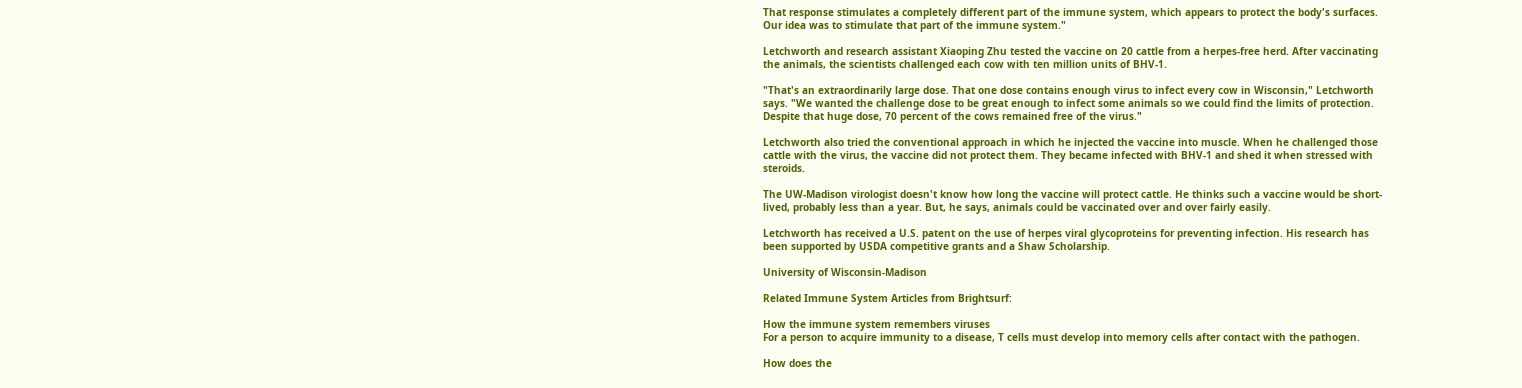That response stimulates a completely different part of the immune system, which appears to protect the body's surfaces. Our idea was to stimulate that part of the immune system."

Letchworth and research assistant Xiaoping Zhu tested the vaccine on 20 cattle from a herpes-free herd. After vaccinating the animals, the scientists challenged each cow with ten million units of BHV-1.

"That's an extraordinarily large dose. That one dose contains enough virus to infect every cow in Wisconsin," Letchworth says. "We wanted the challenge dose to be great enough to infect some animals so we could find the limits of protection. Despite that huge dose, 70 percent of the cows remained free of the virus."

Letchworth also tried the conventional approach in which he injected the vaccine into muscle. When he challenged those cattle with the virus, the vaccine did not protect them. They became infected with BHV-1 and shed it when stressed with steroids.

The UW-Madison virologist doesn't know how long the vaccine will protect cattle. He thinks such a vaccine would be short-lived, probably less than a year. But, he says, animals could be vaccinated over and over fairly easily.

Letchworth has received a U.S. patent on the use of herpes viral glycoproteins for preventing infection. His research has been supported by USDA competitive grants and a Shaw Scholarship.

University of Wisconsin-Madison

Related Immune System Articles from Brightsurf:

How the immune system remembers viruses
For a person to acquire immunity to a disease, T cells must develop into memory cells after contact with the pathogen.

How does the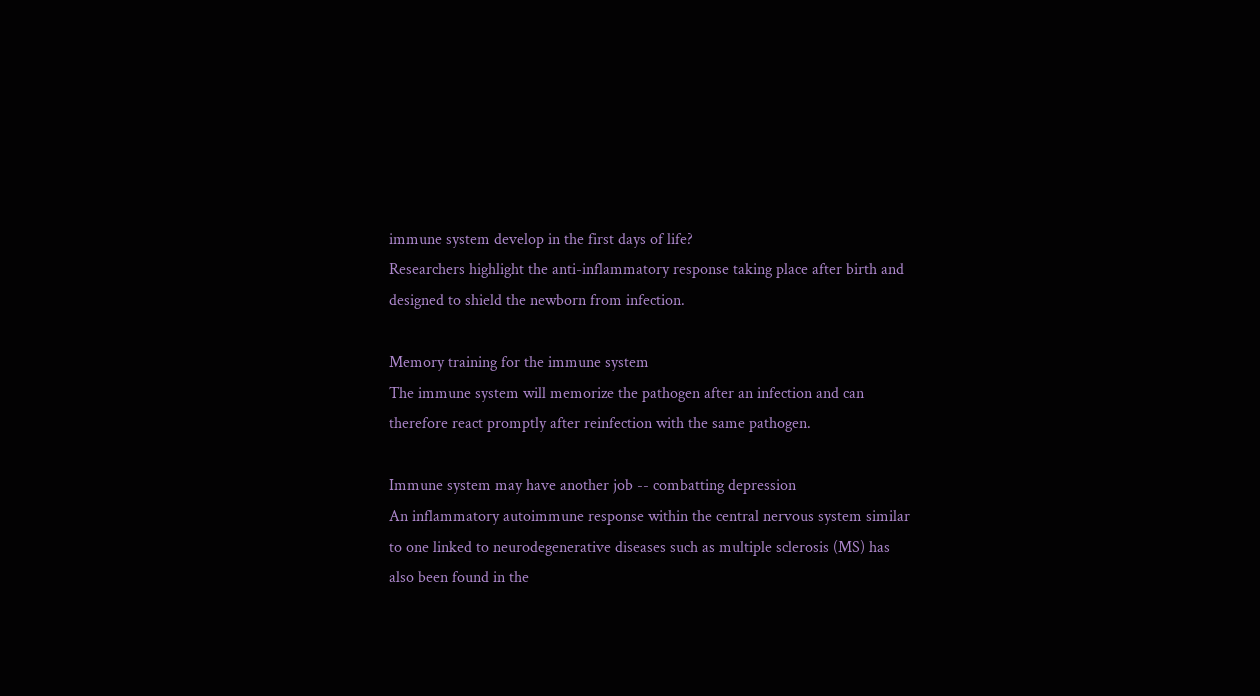immune system develop in the first days of life?
Researchers highlight the anti-inflammatory response taking place after birth and designed to shield the newborn from infection.

Memory training for the immune system
The immune system will memorize the pathogen after an infection and can therefore react promptly after reinfection with the same pathogen.

Immune system may have another job -- combatting depression
An inflammatory autoimmune response within the central nervous system similar to one linked to neurodegenerative diseases such as multiple sclerosis (MS) has also been found in the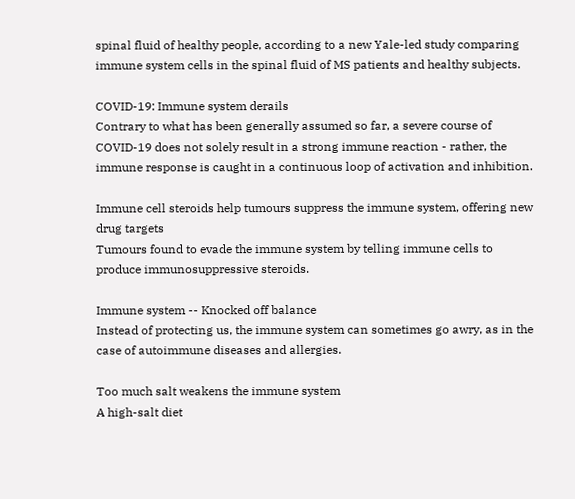spinal fluid of healthy people, according to a new Yale-led study comparing immune system cells in the spinal fluid of MS patients and healthy subjects.

COVID-19: Immune system derails
Contrary to what has been generally assumed so far, a severe course of COVID-19 does not solely result in a strong immune reaction - rather, the immune response is caught in a continuous loop of activation and inhibition.

Immune cell steroids help tumours suppress the immune system, offering new drug targets
Tumours found to evade the immune system by telling immune cells to produce immunosuppressive steroids.

Immune system -- Knocked off balance
Instead of protecting us, the immune system can sometimes go awry, as in the case of autoimmune diseases and allergies.

Too much salt weakens the immune system
A high-salt diet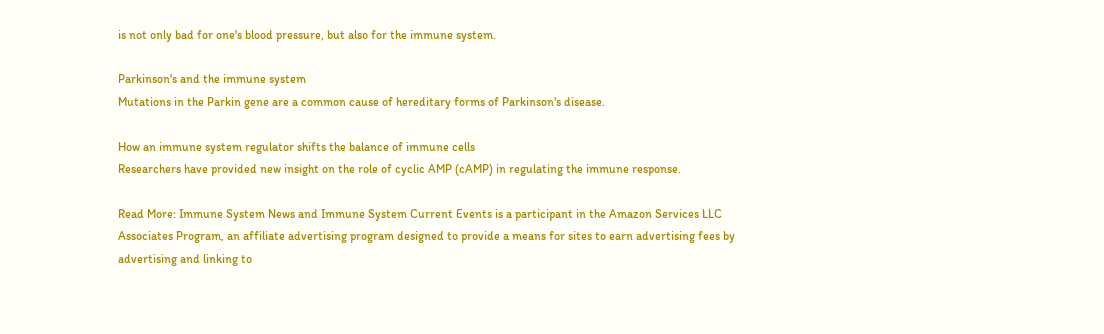is not only bad for one's blood pressure, but also for the immune system.

Parkinson's and the immune system
Mutations in the Parkin gene are a common cause of hereditary forms of Parkinson's disease.

How an immune system regulator shifts the balance of immune cells
Researchers have provided new insight on the role of cyclic AMP (cAMP) in regulating the immune response.

Read More: Immune System News and Immune System Current Events is a participant in the Amazon Services LLC Associates Program, an affiliate advertising program designed to provide a means for sites to earn advertising fees by advertising and linking to